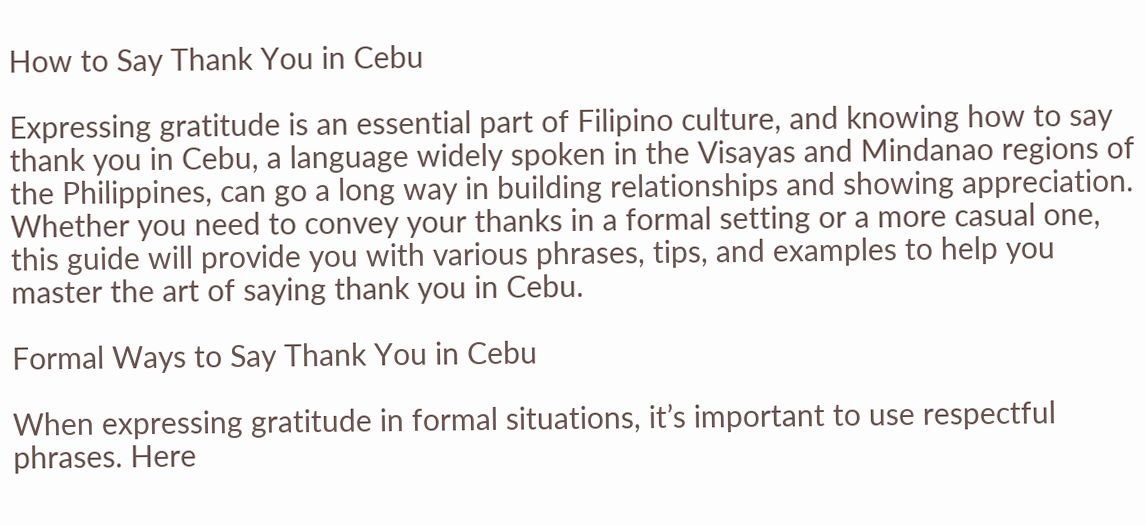How to Say Thank You in Cebu

Expressing gratitude is an essential part of Filipino culture, and knowing how to say thank you in Cebu, a language widely spoken in the Visayas and Mindanao regions of the Philippines, can go a long way in building relationships and showing appreciation. Whether you need to convey your thanks in a formal setting or a more casual one, this guide will provide you with various phrases, tips, and examples to help you master the art of saying thank you in Cebu.

Formal Ways to Say Thank You in Cebu

When expressing gratitude in formal situations, it’s important to use respectful phrases. Here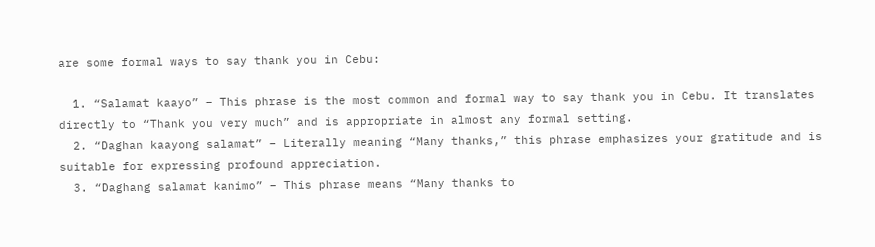are some formal ways to say thank you in Cebu:

  1. “Salamat kaayo” – This phrase is the most common and formal way to say thank you in Cebu. It translates directly to “Thank you very much” and is appropriate in almost any formal setting.
  2. “Daghan kaayong salamat” – Literally meaning “Many thanks,” this phrase emphasizes your gratitude and is suitable for expressing profound appreciation.
  3. “Daghang salamat kanimo” – This phrase means “Many thanks to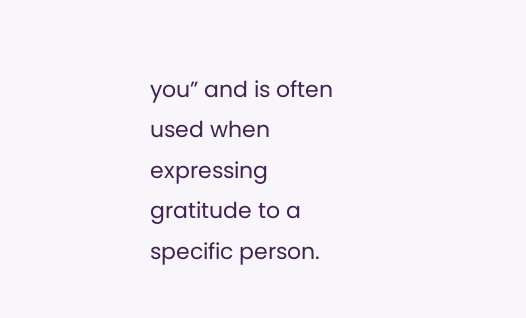you” and is often used when expressing gratitude to a specific person.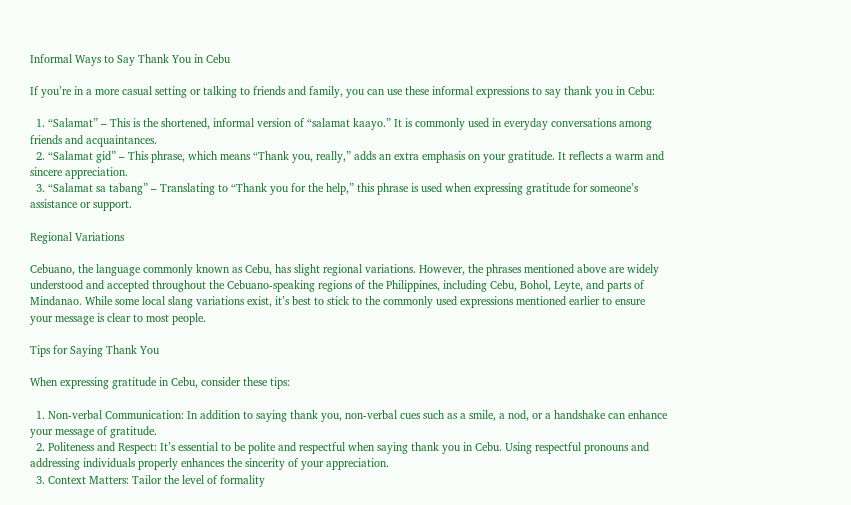Informal Ways to Say Thank You in Cebu

If you’re in a more casual setting or talking to friends and family, you can use these informal expressions to say thank you in Cebu:

  1. “Salamat” – This is the shortened, informal version of “salamat kaayo.” It is commonly used in everyday conversations among friends and acquaintances.
  2. “Salamat gid” – This phrase, which means “Thank you, really,” adds an extra emphasis on your gratitude. It reflects a warm and sincere appreciation.
  3. “Salamat sa tabang” – Translating to “Thank you for the help,” this phrase is used when expressing gratitude for someone’s assistance or support.

Regional Variations

Cebuano, the language commonly known as Cebu, has slight regional variations. However, the phrases mentioned above are widely understood and accepted throughout the Cebuano-speaking regions of the Philippines, including Cebu, Bohol, Leyte, and parts of Mindanao. While some local slang variations exist, it’s best to stick to the commonly used expressions mentioned earlier to ensure your message is clear to most people.

Tips for Saying Thank You

When expressing gratitude in Cebu, consider these tips:

  1. Non-verbal Communication: In addition to saying thank you, non-verbal cues such as a smile, a nod, or a handshake can enhance your message of gratitude.
  2. Politeness and Respect: It’s essential to be polite and respectful when saying thank you in Cebu. Using respectful pronouns and addressing individuals properly enhances the sincerity of your appreciation.
  3. Context Matters: Tailor the level of formality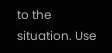to the situation. Use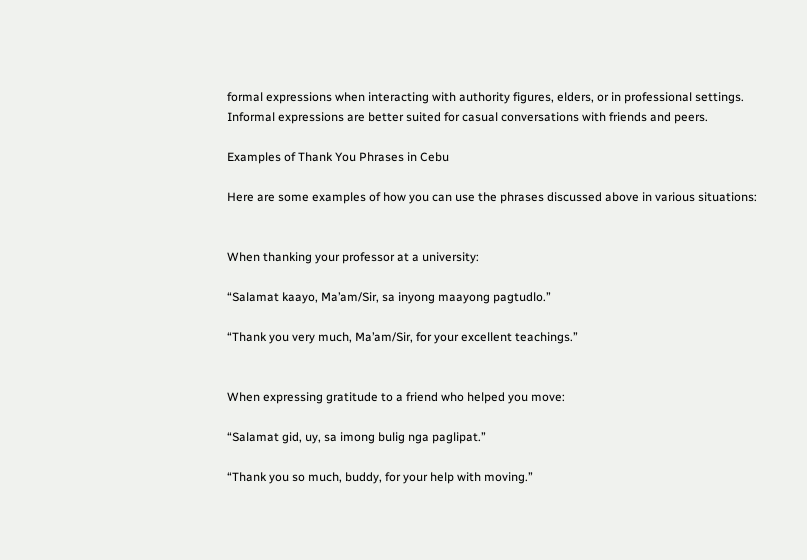formal expressions when interacting with authority figures, elders, or in professional settings. Informal expressions are better suited for casual conversations with friends and peers.

Examples of Thank You Phrases in Cebu

Here are some examples of how you can use the phrases discussed above in various situations:


When thanking your professor at a university:

“Salamat kaayo, Ma’am/Sir, sa inyong maayong pagtudlo.”

“Thank you very much, Ma’am/Sir, for your excellent teachings.”


When expressing gratitude to a friend who helped you move:

“Salamat gid, uy, sa imong bulig nga paglipat.”

“Thank you so much, buddy, for your help with moving.”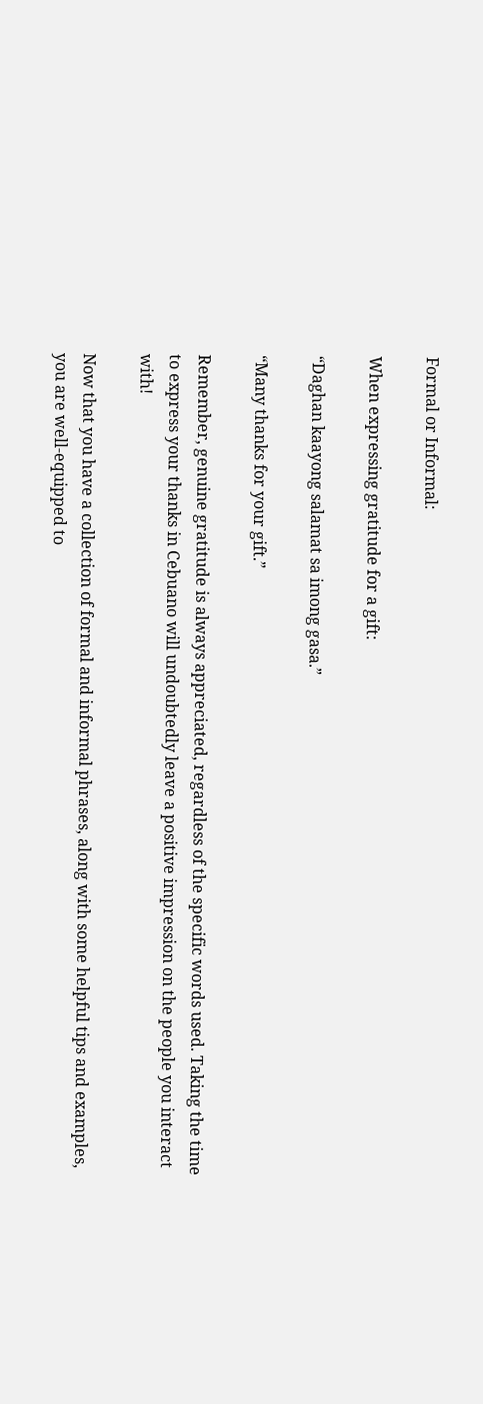Formal or Informal:

When expressing gratitude for a gift:

“Daghan kaayong salamat sa imong gasa.”

“Many thanks for your gift.”

Remember, genuine gratitude is always appreciated, regardless of the specific words used. Taking the time to express your thanks in Cebuano will undoubtedly leave a positive impression on the people you interact with!

Now that you have a collection of formal and informal phrases, along with some helpful tips and examples, you are well-equipped to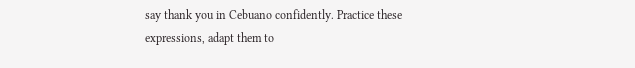say thank you in Cebuano confidently. Practice these expressions, adapt them to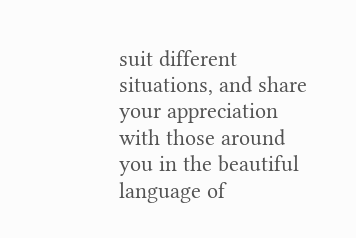suit different situations, and share your appreciation with those around you in the beautiful language of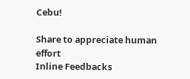Cebu!

Share to appreciate human effort
Inline Feedbacks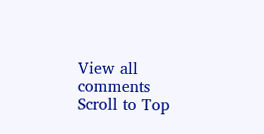View all comments
Scroll to Top